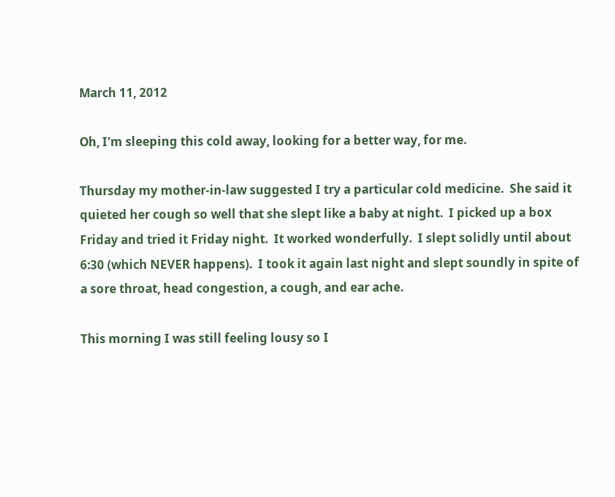March 11, 2012

Oh, I'm sleeping this cold away, looking for a better way, for me.

Thursday my mother-in-law suggested I try a particular cold medicine.  She said it quieted her cough so well that she slept like a baby at night.  I picked up a box Friday and tried it Friday night.  It worked wonderfully.  I slept solidly until about 6:30 (which NEVER happens).  I took it again last night and slept soundly in spite of a sore throat, head congestion, a cough, and ear ache.

This morning I was still feeling lousy so I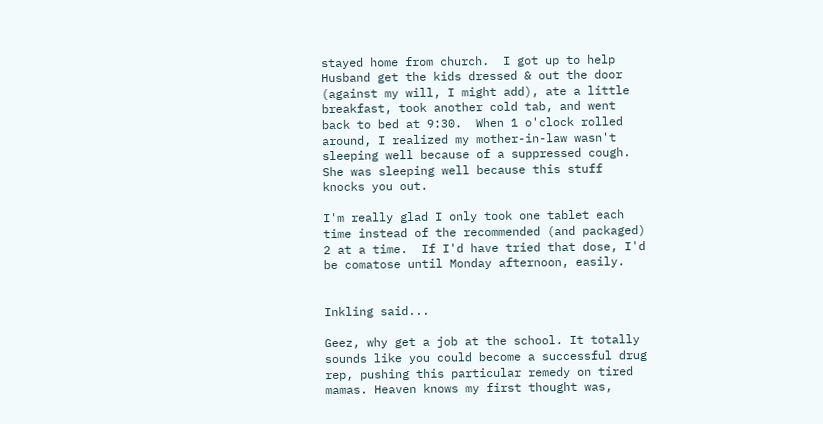stayed home from church.  I got up to help Husband get the kids dressed & out the door (against my will, I might add), ate a little breakfast, took another cold tab, and went back to bed at 9:30.  When 1 o'clock rolled around, I realized my mother-in-law wasn't sleeping well because of a suppressed cough.  She was sleeping well because this stuff knocks you out.

I'm really glad I only took one tablet each time instead of the recommended (and packaged) 2 at a time.  If I'd have tried that dose, I'd be comatose until Monday afternoon, easily.


Inkling said...

Geez, why get a job at the school. It totally sounds like you could become a successful drug rep, pushing this particular remedy on tired mamas. Heaven knows my first thought was,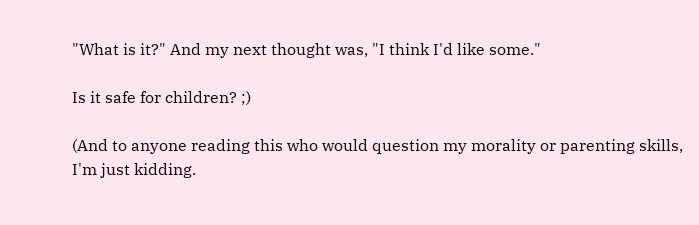"What is it?" And my next thought was, "I think I'd like some."

Is it safe for children? ;)

(And to anyone reading this who would question my morality or parenting skills, I'm just kidding.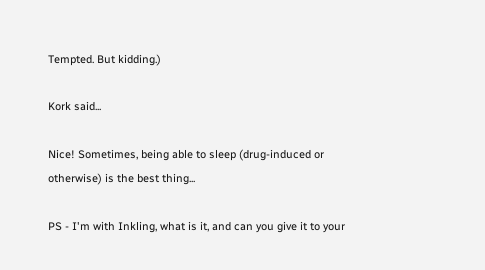Tempted. But kidding.)

Kork said...

Nice! Sometimes, being able to sleep (drug-induced or otherwise) is the best thing...

PS - I'm with Inkling, what is it, and can you give it to your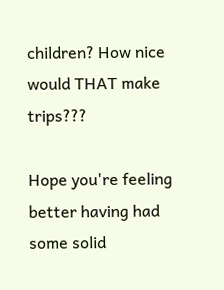children? How nice would THAT make trips???

Hope you're feeling better having had some solid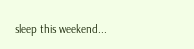sleep this weekend...